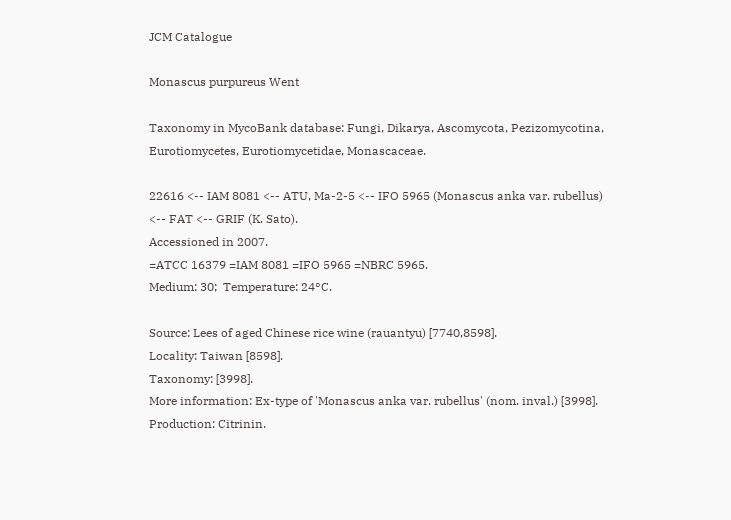JCM Catalogue

Monascus purpureus Went

Taxonomy in MycoBank database: Fungi, Dikarya, Ascomycota, Pezizomycotina, Eurotiomycetes, Eurotiomycetidae, Monascaceae.

22616 <-- IAM 8081 <-- ATU, Ma-2-5 <-- IFO 5965 (Monascus anka var. rubellus) <-- FAT <-- GRIF (K. Sato).
Accessioned in 2007.
=ATCC 16379 =IAM 8081 =IFO 5965 =NBRC 5965.
Medium: 30;  Temperature: 24°C.

Source: Lees of aged Chinese rice wine (rauantyu) [7740,8598].
Locality: Taiwan [8598].
Taxonomy: [3998].
More information: Ex-type of 'Monascus anka var. rubellus' (nom. inval.) [3998].
Production: Citrinin.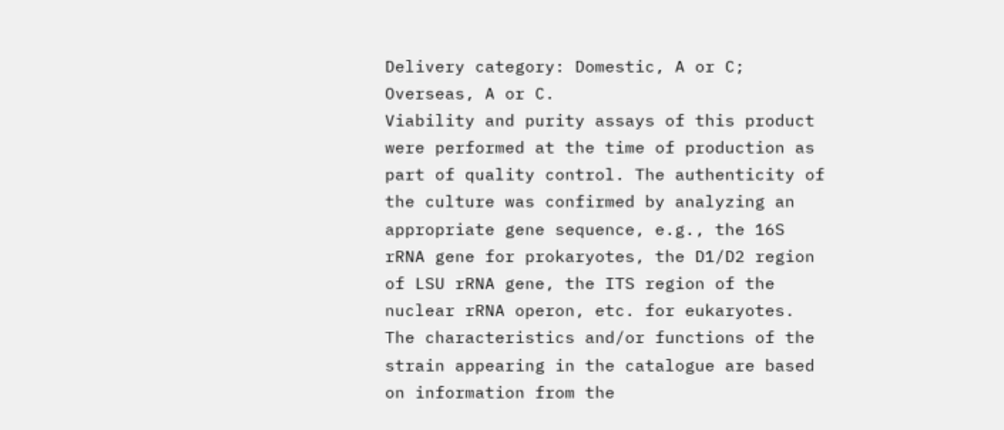Delivery category: Domestic, A or C; Overseas, A or C.
Viability and purity assays of this product were performed at the time of production as part of quality control. The authenticity of the culture was confirmed by analyzing an appropriate gene sequence, e.g., the 16S rRNA gene for prokaryotes, the D1/D2 region of LSU rRNA gene, the ITS region of the nuclear rRNA operon, etc. for eukaryotes. The characteristics and/or functions of the strain appearing in the catalogue are based on information from the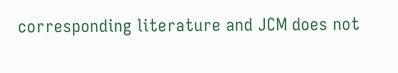corresponding literature and JCM does not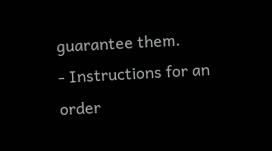guarantee them.
- Instructions for an order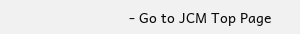- Go to JCM Top Page